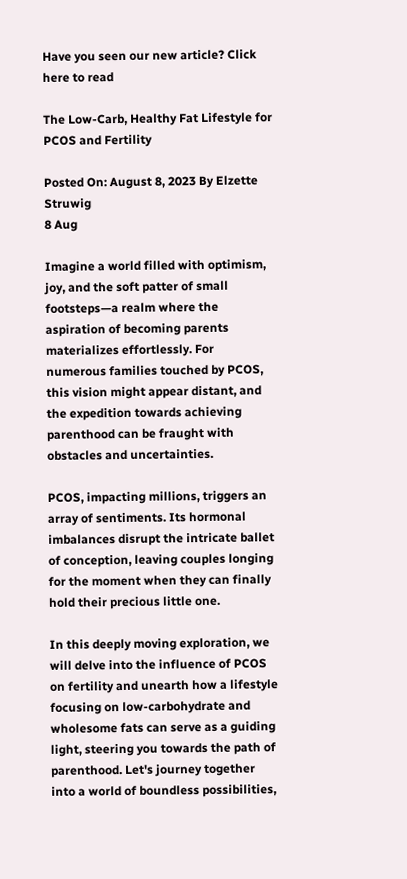Have you seen our new article? Click here to read

The Low-Carb, Healthy Fat Lifestyle for PCOS and Fertility

Posted On: August 8, 2023 By Elzette Struwig
8 Aug

Imagine a world filled with optimism, joy, and the soft patter of small footsteps—a realm where the aspiration of becoming parents materializes effortlessly. For numerous families touched by PCOS, this vision might appear distant, and the expedition towards achieving parenthood can be fraught with obstacles and uncertainties.

PCOS, impacting millions, triggers an array of sentiments. Its hormonal imbalances disrupt the intricate ballet of conception, leaving couples longing for the moment when they can finally hold their precious little one.

In this deeply moving exploration, we will delve into the influence of PCOS on fertility and unearth how a lifestyle focusing on low-carbohydrate and wholesome fats can serve as a guiding light, steering you towards the path of parenthood. Let's journey together into a world of boundless possibilities,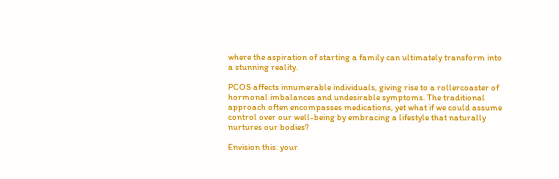where the aspiration of starting a family can ultimately transform into a stunning reality.

PCOS affects innumerable individuals, giving rise to a rollercoaster of hormonal imbalances and undesirable symptoms. The traditional approach often encompasses medications, yet what if we could assume control over our well-being by embracing a lifestyle that naturally nurtures our bodies?

Envision this: your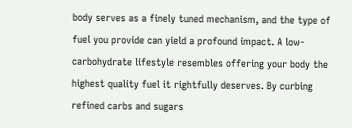body serves as a finely tuned mechanism, and the type of fuel you provide can yield a profound impact. A low-carbohydrate lifestyle resembles offering your body the highest quality fuel it rightfully deserves. By curbing refined carbs and sugars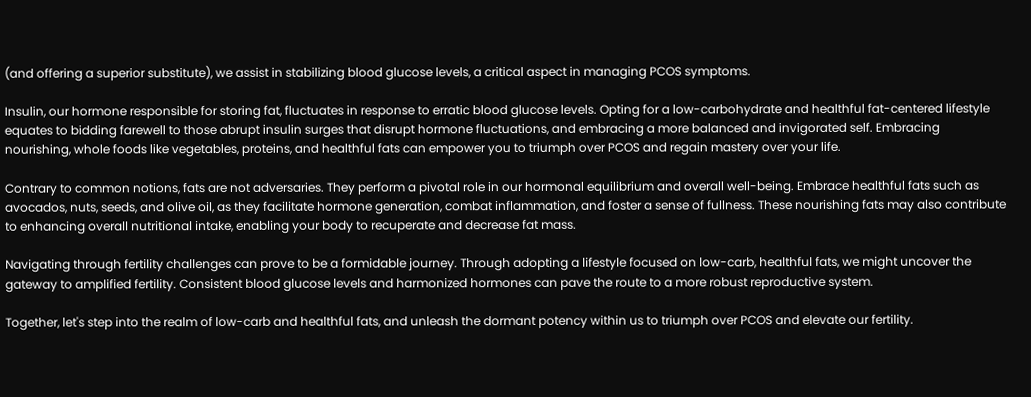(and offering a superior substitute), we assist in stabilizing blood glucose levels, a critical aspect in managing PCOS symptoms.

Insulin, our hormone responsible for storing fat, fluctuates in response to erratic blood glucose levels. Opting for a low-carbohydrate and healthful fat-centered lifestyle equates to bidding farewell to those abrupt insulin surges that disrupt hormone fluctuations, and embracing a more balanced and invigorated self. Embracing nourishing, whole foods like vegetables, proteins, and healthful fats can empower you to triumph over PCOS and regain mastery over your life.

Contrary to common notions, fats are not adversaries. They perform a pivotal role in our hormonal equilibrium and overall well-being. Embrace healthful fats such as avocados, nuts, seeds, and olive oil, as they facilitate hormone generation, combat inflammation, and foster a sense of fullness. These nourishing fats may also contribute to enhancing overall nutritional intake, enabling your body to recuperate and decrease fat mass.

Navigating through fertility challenges can prove to be a formidable journey. Through adopting a lifestyle focused on low-carb, healthful fats, we might uncover the gateway to amplified fertility. Consistent blood glucose levels and harmonized hormones can pave the route to a more robust reproductive system.

Together, let's step into the realm of low-carb and healthful fats, and unleash the dormant potency within us to triumph over PCOS and elevate our fertility.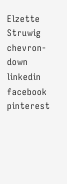Elzette Struwig
chevron-down linkedin facebook pinterest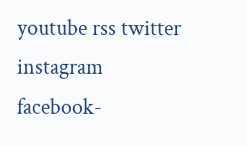youtube rss twitter instagram facebook-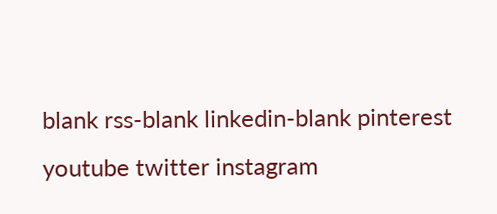blank rss-blank linkedin-blank pinterest youtube twitter instagram